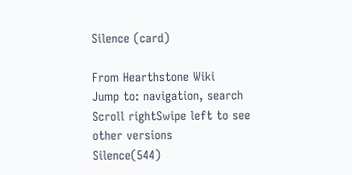Silence (card)

From Hearthstone Wiki
Jump to: navigation, search
Scroll rightSwipe left to see other versions
Silence(544)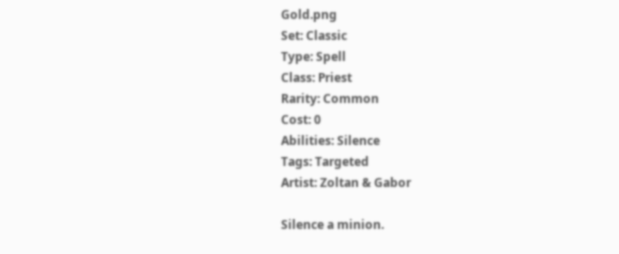Gold.png
Set: Classic
Type: Spell
Class: Priest
Rarity: Common
Cost: 0
Abilities: Silence
Tags: Targeted
Artist: Zoltan & Gabor

Silence a minion.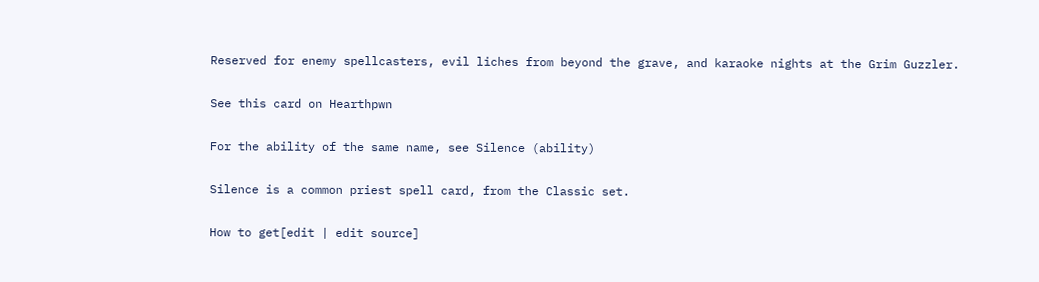Reserved for enemy spellcasters, evil liches from beyond the grave, and karaoke nights at the Grim Guzzler.

See this card on Hearthpwn

For the ability of the same name, see Silence (ability)

Silence is a common priest spell card, from the Classic set.

How to get[edit | edit source]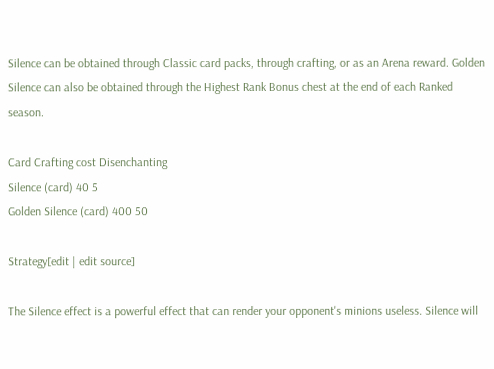Silence can be obtained through Classic card packs, through crafting, or as an Arena reward. Golden Silence can also be obtained through the Highest Rank Bonus chest at the end of each Ranked season.

Card Crafting cost Disenchanting
Silence (card) 40 5
Golden Silence (card) 400 50

Strategy[edit | edit source]

The Silence effect is a powerful effect that can render your opponent's minions useless. Silence will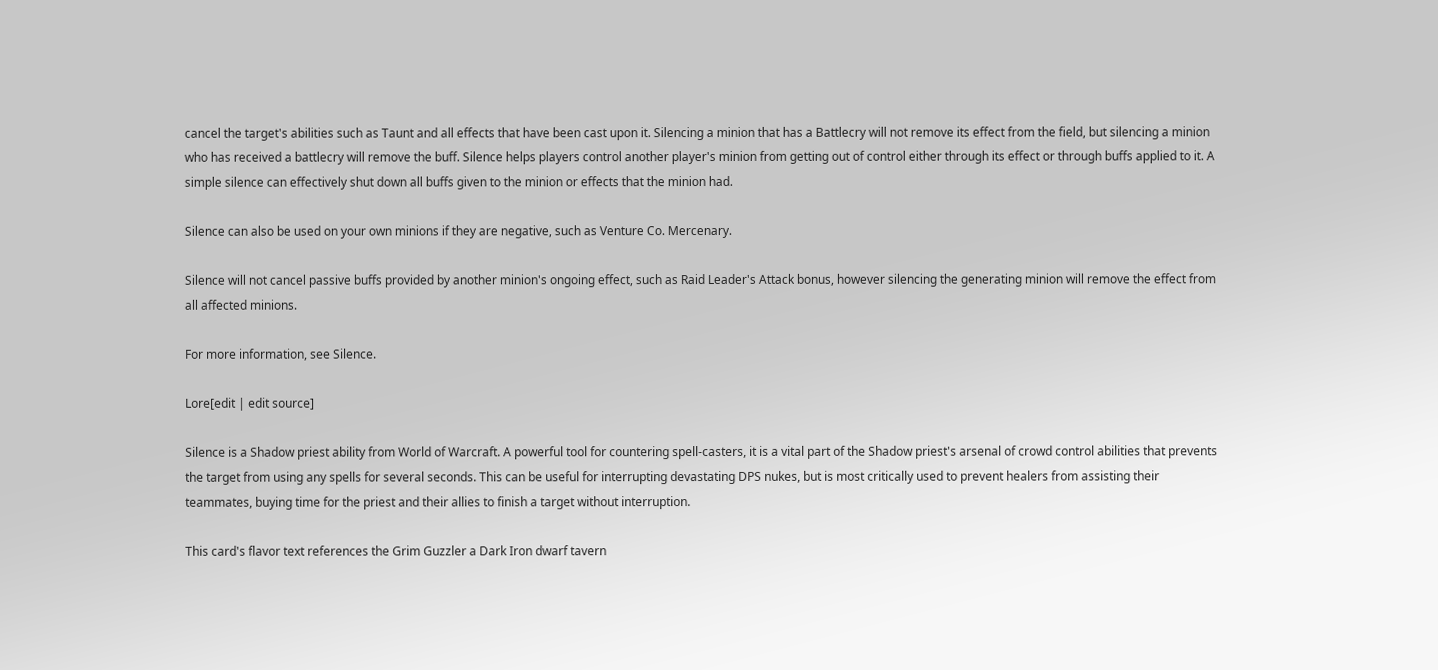cancel the target's abilities such as Taunt and all effects that have been cast upon it. Silencing a minion that has a Battlecry will not remove its effect from the field, but silencing a minion who has received a battlecry will remove the buff. Silence helps players control another player's minion from getting out of control either through its effect or through buffs applied to it. A simple silence can effectively shut down all buffs given to the minion or effects that the minion had.

Silence can also be used on your own minions if they are negative, such as Venture Co. Mercenary.

Silence will not cancel passive buffs provided by another minion's ongoing effect, such as Raid Leader's Attack bonus, however silencing the generating minion will remove the effect from all affected minions.

For more information, see Silence.

Lore[edit | edit source]

Silence is a Shadow priest ability from World of Warcraft. A powerful tool for countering spell-casters, it is a vital part of the Shadow priest's arsenal of crowd control abilities that prevents the target from using any spells for several seconds. This can be useful for interrupting devastating DPS nukes, but is most critically used to prevent healers from assisting their teammates, buying time for the priest and their allies to finish a target without interruption.

This card's flavor text references the Grim Guzzler a Dark Iron dwarf tavern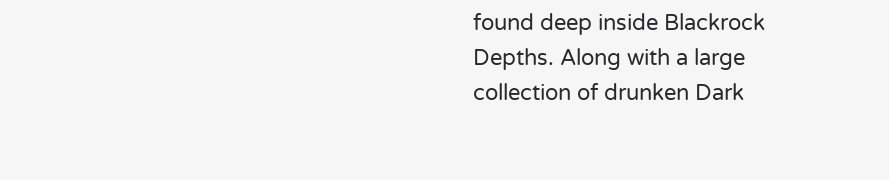found deep inside Blackrock Depths. Along with a large collection of drunken Dark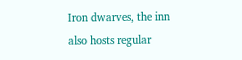Iron dwarves, the inn also hosts regular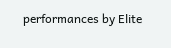performances by Elite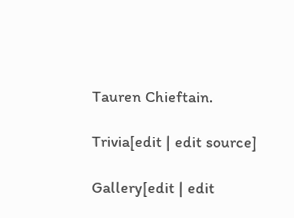Tauren Chieftain.

Trivia[edit | edit source]

Gallery[edit | edit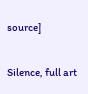source]

Silence, full art